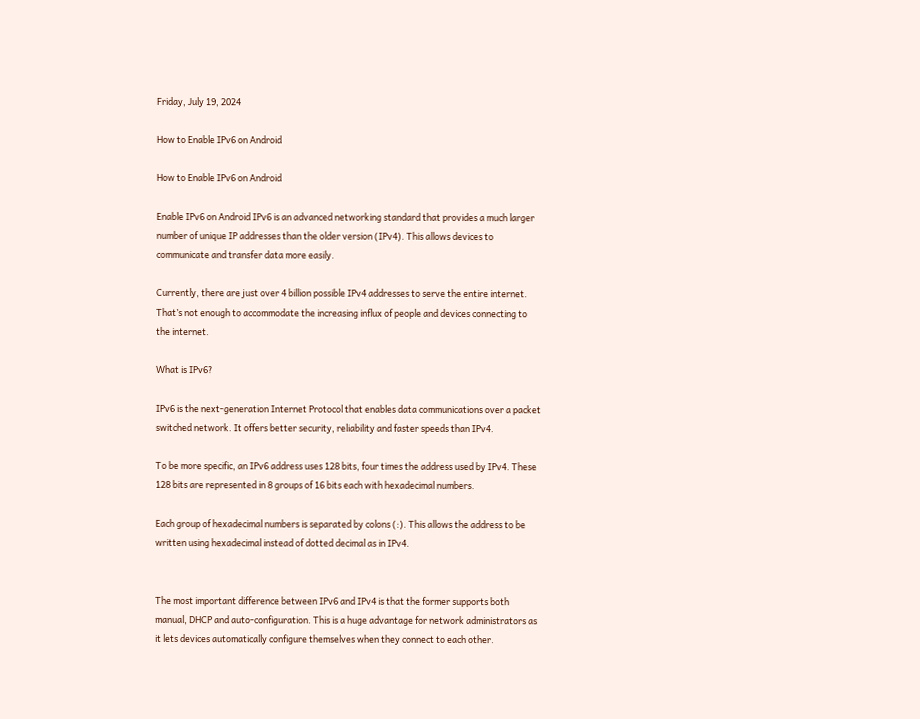Friday, July 19, 2024

How to Enable IPv6 on Android

How to Enable IPv6 on Android

Enable IPv6 on Android IPv6 is an advanced networking standard that provides a much larger number of unique IP addresses than the older version (IPv4). This allows devices to communicate and transfer data more easily.

Currently, there are just over 4 billion possible IPv4 addresses to serve the entire internet. That’s not enough to accommodate the increasing influx of people and devices connecting to the internet.

What is IPv6?

IPv6 is the next-generation Internet Protocol that enables data communications over a packet switched network. It offers better security, reliability and faster speeds than IPv4.

To be more specific, an IPv6 address uses 128 bits, four times the address used by IPv4. These 128 bits are represented in 8 groups of 16 bits each with hexadecimal numbers.

Each group of hexadecimal numbers is separated by colons (:). This allows the address to be written using hexadecimal instead of dotted decimal as in IPv4.


The most important difference between IPv6 and IPv4 is that the former supports both manual, DHCP and auto-configuration. This is a huge advantage for network administrators as it lets devices automatically configure themselves when they connect to each other.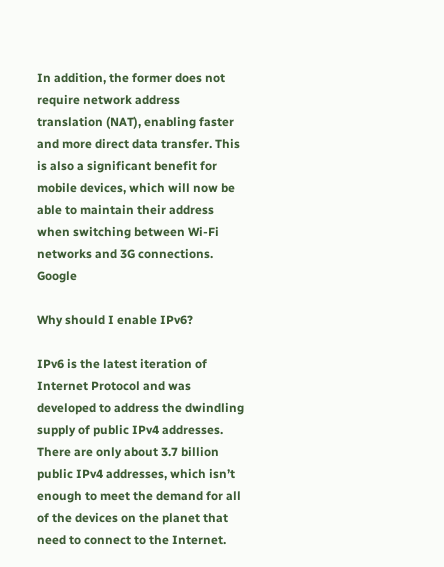In addition, the former does not require network address translation (NAT), enabling faster and more direct data transfer. This is also a significant benefit for mobile devices, which will now be able to maintain their address when switching between Wi-Fi networks and 3G connections. Google

Why should I enable IPv6?

IPv6 is the latest iteration of Internet Protocol and was developed to address the dwindling supply of public IPv4 addresses. There are only about 3.7 billion public IPv4 addresses, which isn’t enough to meet the demand for all of the devices on the planet that need to connect to the Internet.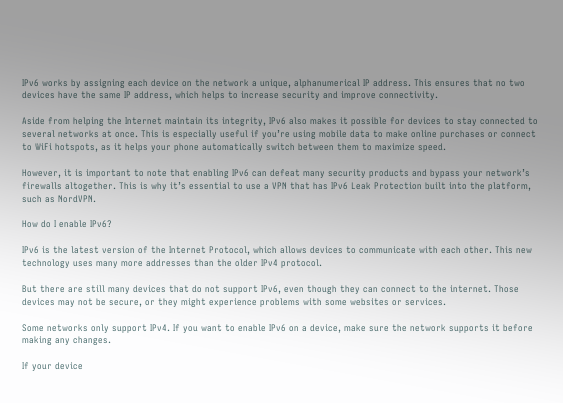IPv6 works by assigning each device on the network a unique, alphanumerical IP address. This ensures that no two devices have the same IP address, which helps to increase security and improve connectivity.

Aside from helping the Internet maintain its integrity, IPv6 also makes it possible for devices to stay connected to several networks at once. This is especially useful if you’re using mobile data to make online purchases or connect to WiFi hotspots, as it helps your phone automatically switch between them to maximize speed.

However, it is important to note that enabling IPv6 can defeat many security products and bypass your network’s firewalls altogether. This is why it’s essential to use a VPN that has IPv6 Leak Protection built into the platform, such as NordVPN.

How do I enable IPv6?

IPv6 is the latest version of the Internet Protocol, which allows devices to communicate with each other. This new technology uses many more addresses than the older IPv4 protocol.

But there are still many devices that do not support IPv6, even though they can connect to the internet. Those devices may not be secure, or they might experience problems with some websites or services.

Some networks only support IPv4. If you want to enable IPv6 on a device, make sure the network supports it before making any changes.

If your device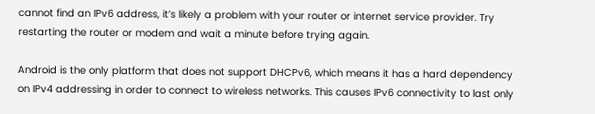cannot find an IPv6 address, it’s likely a problem with your router or internet service provider. Try restarting the router or modem and wait a minute before trying again.

Android is the only platform that does not support DHCPv6, which means it has a hard dependency on IPv4 addressing in order to connect to wireless networks. This causes IPv6 connectivity to last only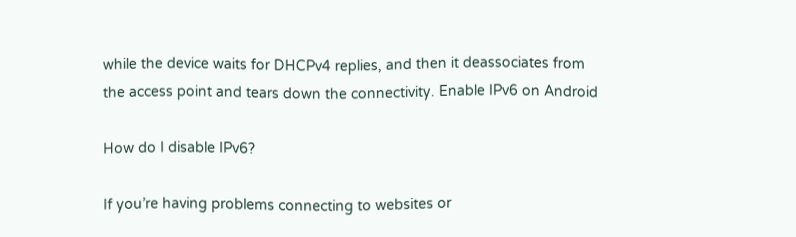while the device waits for DHCPv4 replies, and then it deassociates from the access point and tears down the connectivity. Enable IPv6 on Android

How do I disable IPv6?

If you’re having problems connecting to websites or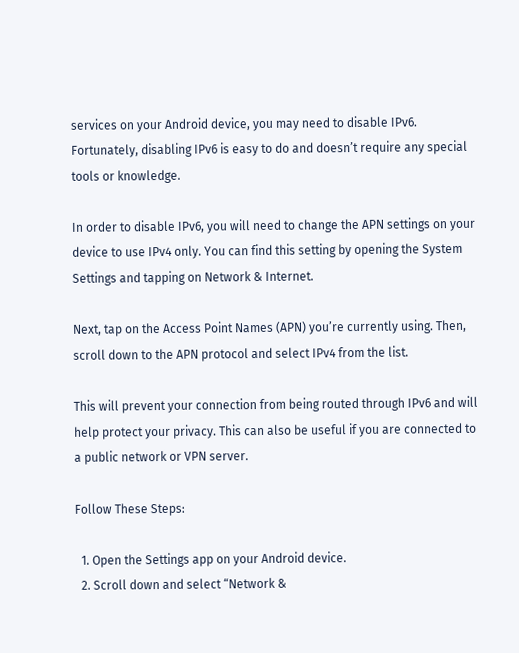services on your Android device, you may need to disable IPv6. Fortunately, disabling IPv6 is easy to do and doesn’t require any special tools or knowledge.

In order to disable IPv6, you will need to change the APN settings on your device to use IPv4 only. You can find this setting by opening the System Settings and tapping on Network & Internet.

Next, tap on the Access Point Names (APN) you’re currently using. Then, scroll down to the APN protocol and select IPv4 from the list.

This will prevent your connection from being routed through IPv6 and will help protect your privacy. This can also be useful if you are connected to a public network or VPN server.

Follow These Steps:

  1. Open the Settings app on your Android device.
  2. Scroll down and select “Network &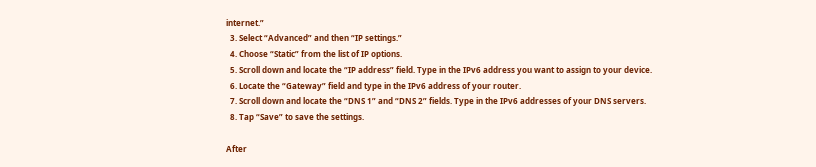internet.”
  3. Select “Advanced” and then “IP settings.”
  4. Choose “Static” from the list of IP options.
  5. Scroll down and locate the “IP address” field. Type in the IPv6 address you want to assign to your device.
  6. Locate the “Gateway” field and type in the IPv6 address of your router.
  7. Scroll down and locate the “DNS 1” and “DNS 2” fields. Type in the IPv6 addresses of your DNS servers.
  8. Tap “Save” to save the settings.

After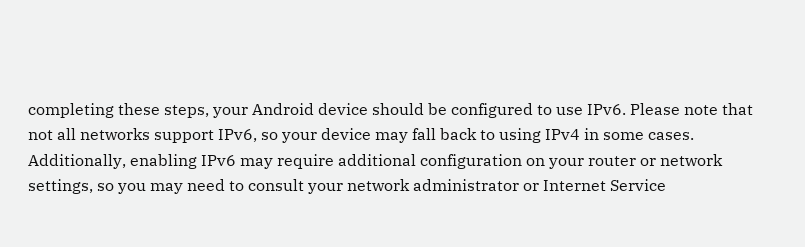completing these steps, your Android device should be configured to use IPv6. Please note that not all networks support IPv6, so your device may fall back to using IPv4 in some cases. Additionally, enabling IPv6 may require additional configuration on your router or network settings, so you may need to consult your network administrator or Internet Service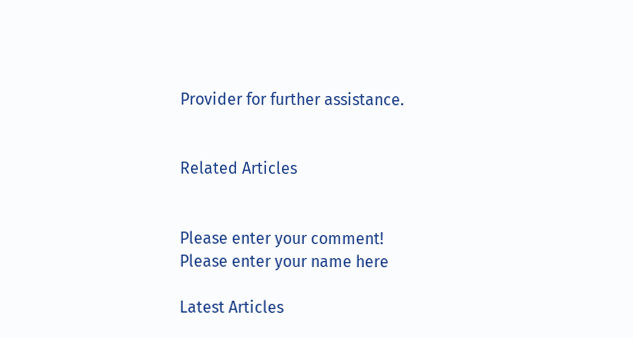Provider for further assistance.


Related Articles


Please enter your comment!
Please enter your name here

Latest Articles